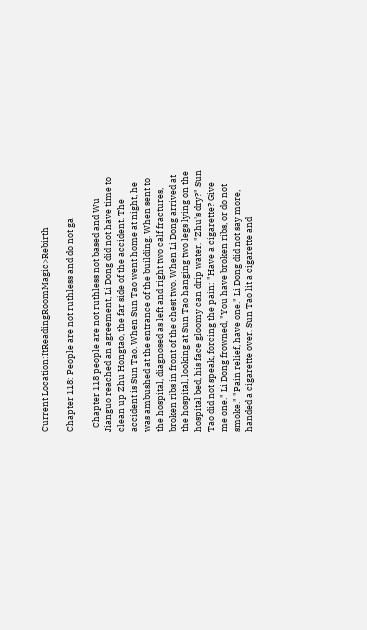Current Location:ItReadingRoomMagic>Rebirth

Chapter 118: People are not ruthless and do not ga

  Chapter 118 people are not ruthless not based and Wu Jianguo reached an agreement, Li Dong did not have time to clean up Zhu Hongtao, the far side of the accident. The accident is Sun Tao. When Sun Tao went home at night, he was ambushed at the entrance of the building. When sent to the hospital, diagnosed as left and right two calf fractures, broken ribs in front of the chest two. When Li Dong arrived at the hospital, looking at Sun Tao hanging two legs lying on the hospital bed, his face gloomy can drip water. "Zhu's dry?" Sun Tao did not speak, forcing the pain: "Have a cigarette? Give me one." Li Dong frowned, "You have broken ribs, or do not smoke." "Pain relief, have one." Li Dong did not say more, handed a cigarette over. Sun Tao lit a cigarette and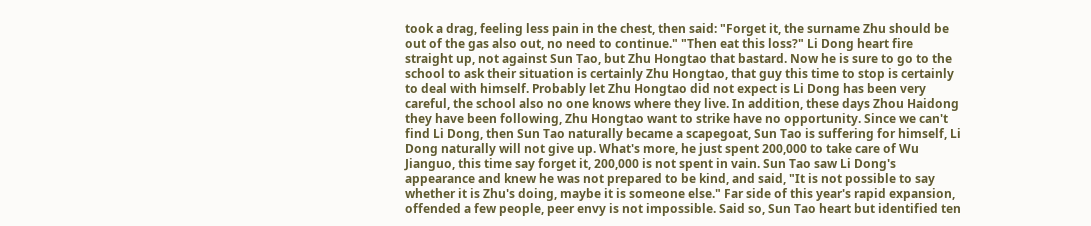took a drag, feeling less pain in the chest, then said: "Forget it, the surname Zhu should be out of the gas also out, no need to continue." "Then eat this loss?" Li Dong heart fire straight up, not against Sun Tao, but Zhu Hongtao that bastard. Now he is sure to go to the school to ask their situation is certainly Zhu Hongtao, that guy this time to stop is certainly to deal with himself. Probably let Zhu Hongtao did not expect is Li Dong has been very careful, the school also no one knows where they live. In addition, these days Zhou Haidong they have been following, Zhu Hongtao want to strike have no opportunity. Since we can't find Li Dong, then Sun Tao naturally became a scapegoat, Sun Tao is suffering for himself, Li Dong naturally will not give up. What's more, he just spent 200,000 to take care of Wu Jianguo, this time say forget it, 200,000 is not spent in vain. Sun Tao saw Li Dong's appearance and knew he was not prepared to be kind, and said, "It is not possible to say whether it is Zhu's doing, maybe it is someone else." Far side of this year's rapid expansion, offended a few people, peer envy is not impossible. Said so, Sun Tao heart but identified ten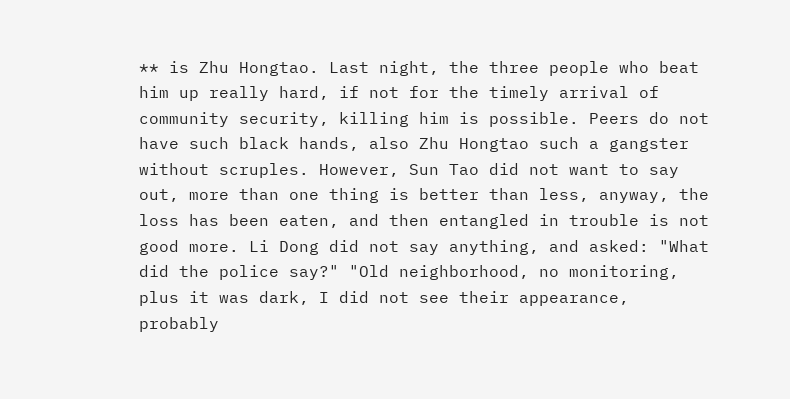** is Zhu Hongtao. Last night, the three people who beat him up really hard, if not for the timely arrival of community security, killing him is possible. Peers do not have such black hands, also Zhu Hongtao such a gangster without scruples. However, Sun Tao did not want to say out, more than one thing is better than less, anyway, the loss has been eaten, and then entangled in trouble is not good more. Li Dong did not say anything, and asked: "What did the police say?" "Old neighborhood, no monitoring, plus it was dark, I did not see their appearance, probably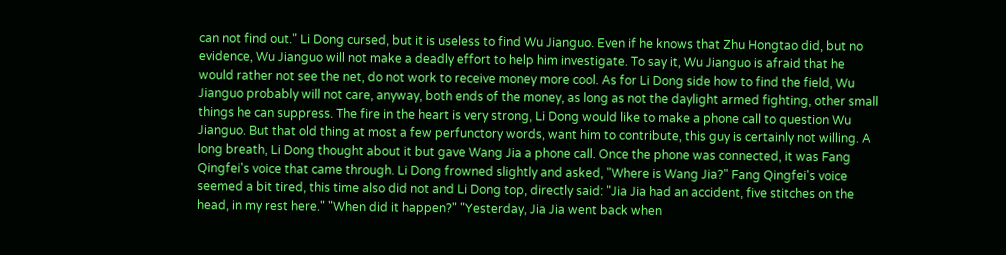can not find out." Li Dong cursed, but it is useless to find Wu Jianguo. Even if he knows that Zhu Hongtao did, but no evidence, Wu Jianguo will not make a deadly effort to help him investigate. To say it, Wu Jianguo is afraid that he would rather not see the net, do not work to receive money more cool. As for Li Dong side how to find the field, Wu Jianguo probably will not care, anyway, both ends of the money, as long as not the daylight armed fighting, other small things he can suppress. The fire in the heart is very strong, Li Dong would like to make a phone call to question Wu Jianguo. But that old thing at most a few perfunctory words, want him to contribute, this guy is certainly not willing. A long breath, Li Dong thought about it but gave Wang Jia a phone call. Once the phone was connected, it was Fang Qingfei's voice that came through. Li Dong frowned slightly and asked, "Where is Wang Jia?" Fang Qingfei's voice seemed a bit tired, this time also did not and Li Dong top, directly said: "Jia Jia had an accident, five stitches on the head, in my rest here." "When did it happen?" "Yesterday, Jia Jia went back when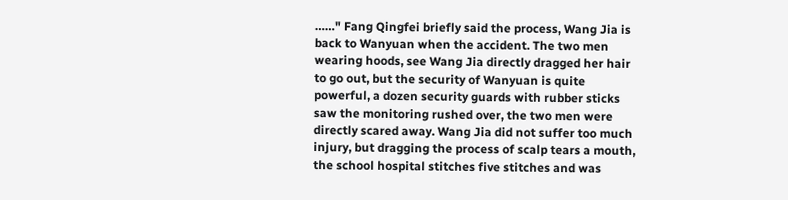……" Fang Qingfei briefly said the process, Wang Jia is back to Wanyuan when the accident. The two men wearing hoods, see Wang Jia directly dragged her hair to go out, but the security of Wanyuan is quite powerful, a dozen security guards with rubber sticks saw the monitoring rushed over, the two men were directly scared away. Wang Jia did not suffer too much injury, but dragging the process of scalp tears a mouth, the school hospital stitches five stitches and was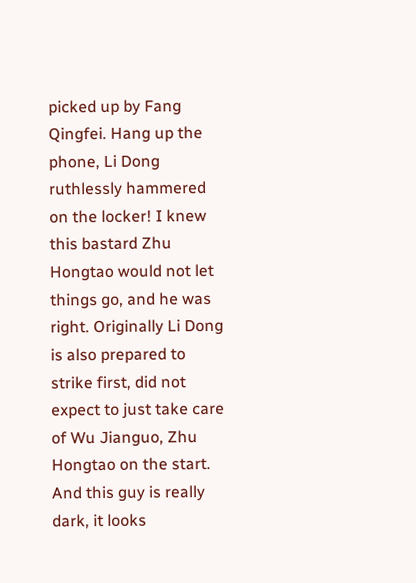picked up by Fang Qingfei. Hang up the phone, Li Dong ruthlessly hammered on the locker! I knew this bastard Zhu Hongtao would not let things go, and he was right. Originally Li Dong is also prepared to strike first, did not expect to just take care of Wu Jianguo, Zhu Hongtao on the start. And this guy is really dark, it looks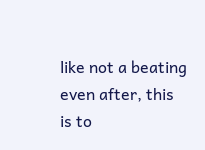like not a beating even after, this is to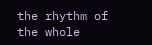the rhythm of the whole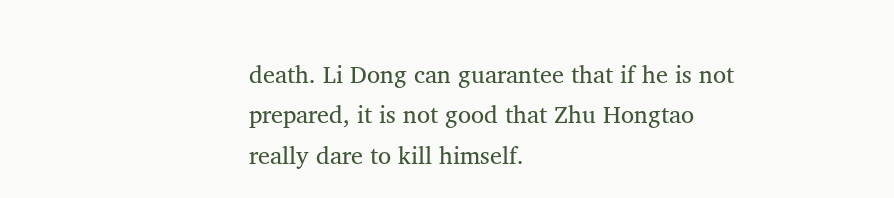death. Li Dong can guarantee that if he is not prepared, it is not good that Zhu Hongtao really dare to kill himself.